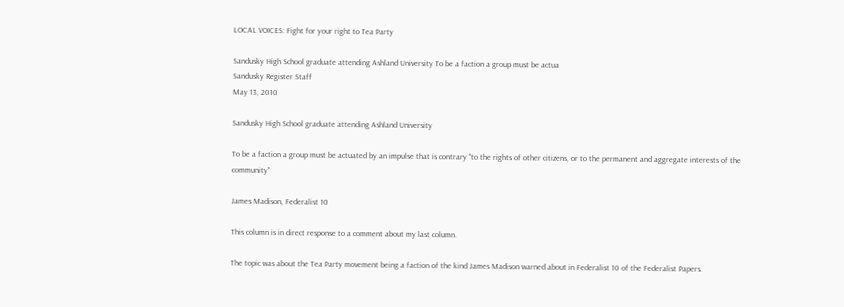LOCAL VOICES: Fight for your right to Tea Party

Sandusky High School graduate attending Ashland University To be a faction a group must be actua
Sandusky Register Staff
May 13, 2010

Sandusky High School graduate attending Ashland University

To be a faction a group must be actuated by an impulse that is contrary "to the rights of other citizens, or to the permanent and aggregate interests of the community"

James Madison, Federalist 10

This column is in direct response to a comment about my last column.

The topic was about the Tea Party movement being a faction of the kind James Madison warned about in Federalist 10 of the Federalist Papers.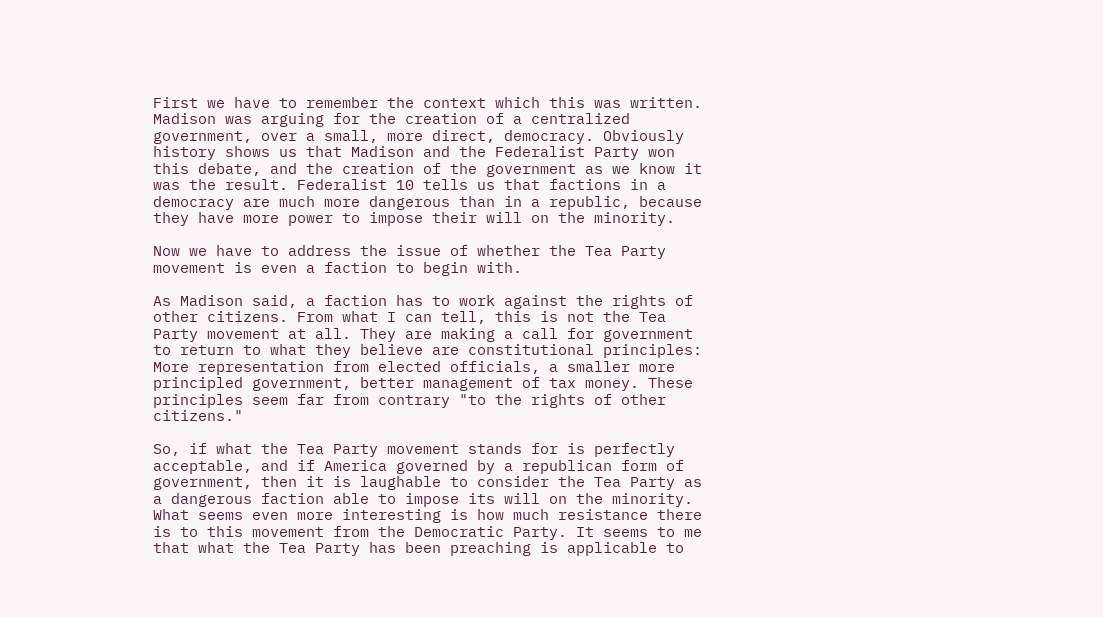First we have to remember the context which this was written. Madison was arguing for the creation of a centralized government, over a small, more direct, democracy. Obviously history shows us that Madison and the Federalist Party won this debate, and the creation of the government as we know it was the result. Federalist 10 tells us that factions in a democracy are much more dangerous than in a republic, because they have more power to impose their will on the minority.

Now we have to address the issue of whether the Tea Party movement is even a faction to begin with.

As Madison said, a faction has to work against the rights of other citizens. From what I can tell, this is not the Tea Party movement at all. They are making a call for government to return to what they believe are constitutional principles: More representation from elected officials, a smaller more principled government, better management of tax money. These principles seem far from contrary "to the rights of other citizens."

So, if what the Tea Party movement stands for is perfectly acceptable, and if America governed by a republican form of government, then it is laughable to consider the Tea Party as a dangerous faction able to impose its will on the minority. What seems even more interesting is how much resistance there is to this movement from the Democratic Party. It seems to me that what the Tea Party has been preaching is applicable to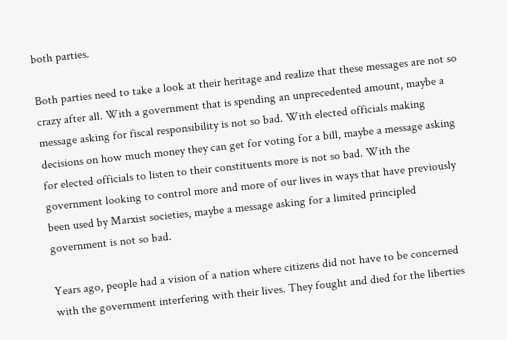both parties.

Both parties need to take a look at their heritage and realize that these messages are not so crazy after all. With a government that is spending an unprecedented amount, maybe a message asking for fiscal responsibility is not so bad. With elected officials making decisions on how much money they can get for voting for a bill, maybe a message asking for elected officials to listen to their constituents more is not so bad. With the government looking to control more and more of our lives in ways that have previously been used by Marxist societies, maybe a message asking for a limited principled government is not so bad.

Years ago, people had a vision of a nation where citizens did not have to be concerned with the government interfering with their lives. They fought and died for the liberties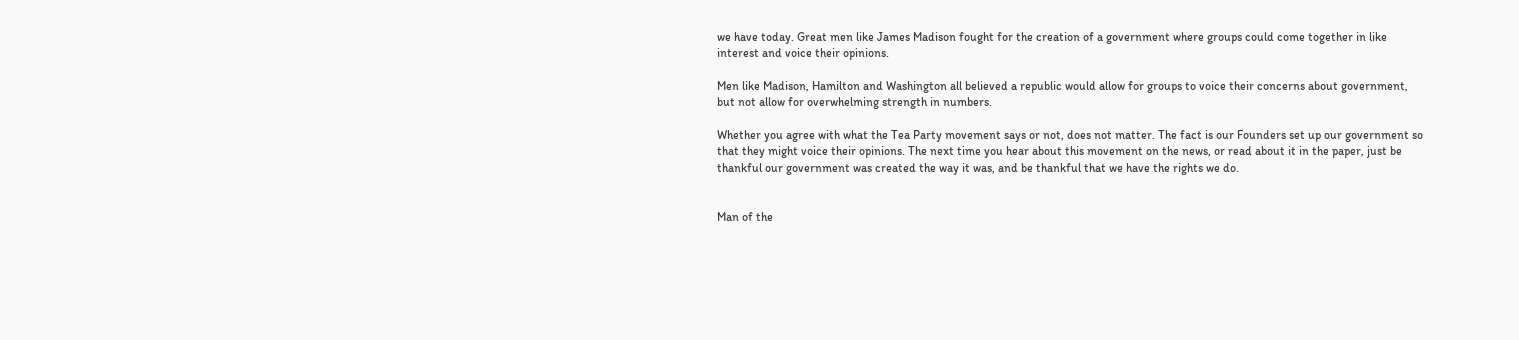we have today. Great men like James Madison fought for the creation of a government where groups could come together in like interest and voice their opinions.

Men like Madison, Hamilton and Washington all believed a republic would allow for groups to voice their concerns about government, but not allow for overwhelming strength in numbers.

Whether you agree with what the Tea Party movement says or not, does not matter. The fact is our Founders set up our government so that they might voice their opinions. The next time you hear about this movement on the news, or read about it in the paper, just be thankful our government was created the way it was, and be thankful that we have the rights we do.


Man of the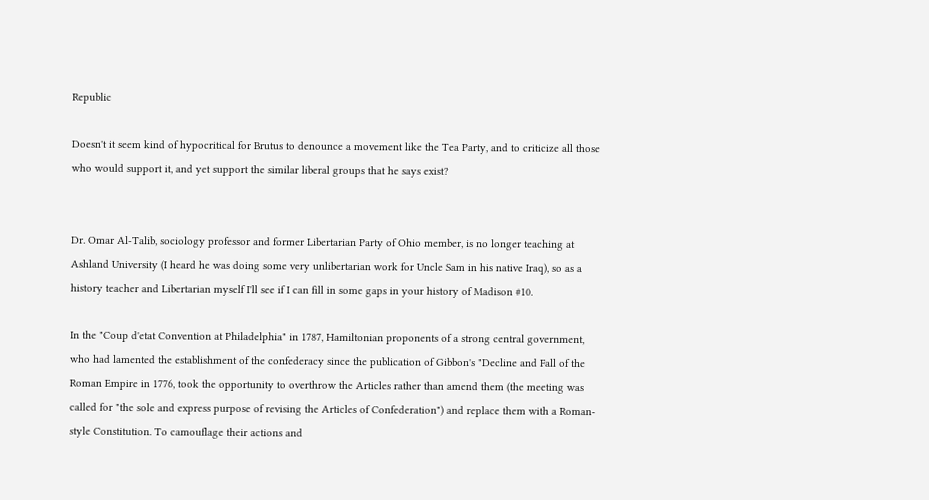Republic

Doesn't it seem kind of hypocritical for Brutus to denounce a movement like the Tea Party, and to criticize all those who would support it, and yet support the similar liberal groups that he says exist?


Dr. Omar Al-Talib, sociology professor and former Libertarian Party of Ohio member, is no longer teaching at Ashland University (I heard he was doing some very unlibertarian work for Uncle Sam in his native Iraq), so as a history teacher and Libertarian myself I'll see if I can fill in some gaps in your history of Madison #10.

In the "Coup d'etat Convention at Philadelphia" in 1787, Hamiltonian proponents of a strong central government, who had lamented the establishment of the confederacy since the publication of Gibbon's "Decline and Fall of the Roman Empire in 1776, took the opportunity to overthrow the Articles rather than amend them (the meeting was called for "the sole and express purpose of revising the Articles of Confederation") and replace them with a Roman-style Constitution. To camouflage their actions and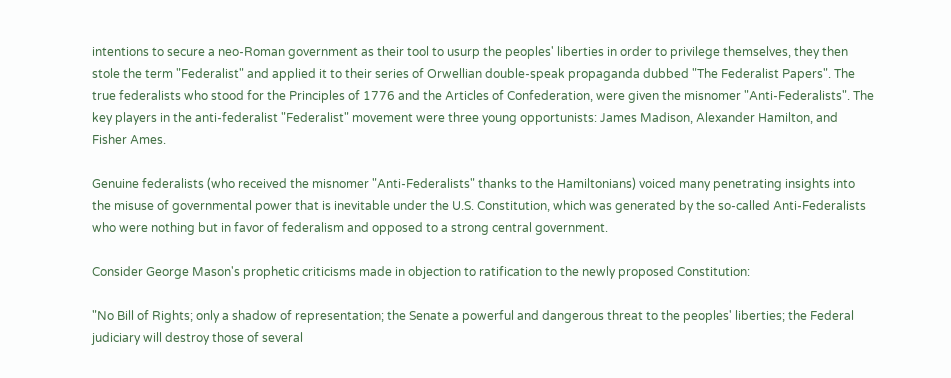intentions to secure a neo-Roman government as their tool to usurp the peoples' liberties in order to privilege themselves, they then stole the term "Federalist" and applied it to their series of Orwellian double-speak propaganda dubbed "The Federalist Papers". The true federalists who stood for the Principles of 1776 and the Articles of Confederation, were given the misnomer "Anti-Federalists". The key players in the anti-federalist "Federalist" movement were three young opportunists: James Madison, Alexander Hamilton, and Fisher Ames.

Genuine federalists (who received the misnomer "Anti-Federalists" thanks to the Hamiltonians) voiced many penetrating insights into the misuse of governmental power that is inevitable under the U.S. Constitution, which was generated by the so-called Anti-Federalists who were nothing but in favor of federalism and opposed to a strong central government.

Consider George Mason's prophetic criticisms made in objection to ratification to the newly proposed Constitution:

"No Bill of Rights; only a shadow of representation; the Senate a powerful and dangerous threat to the peoples' liberties; the Federal judiciary will destroy those of several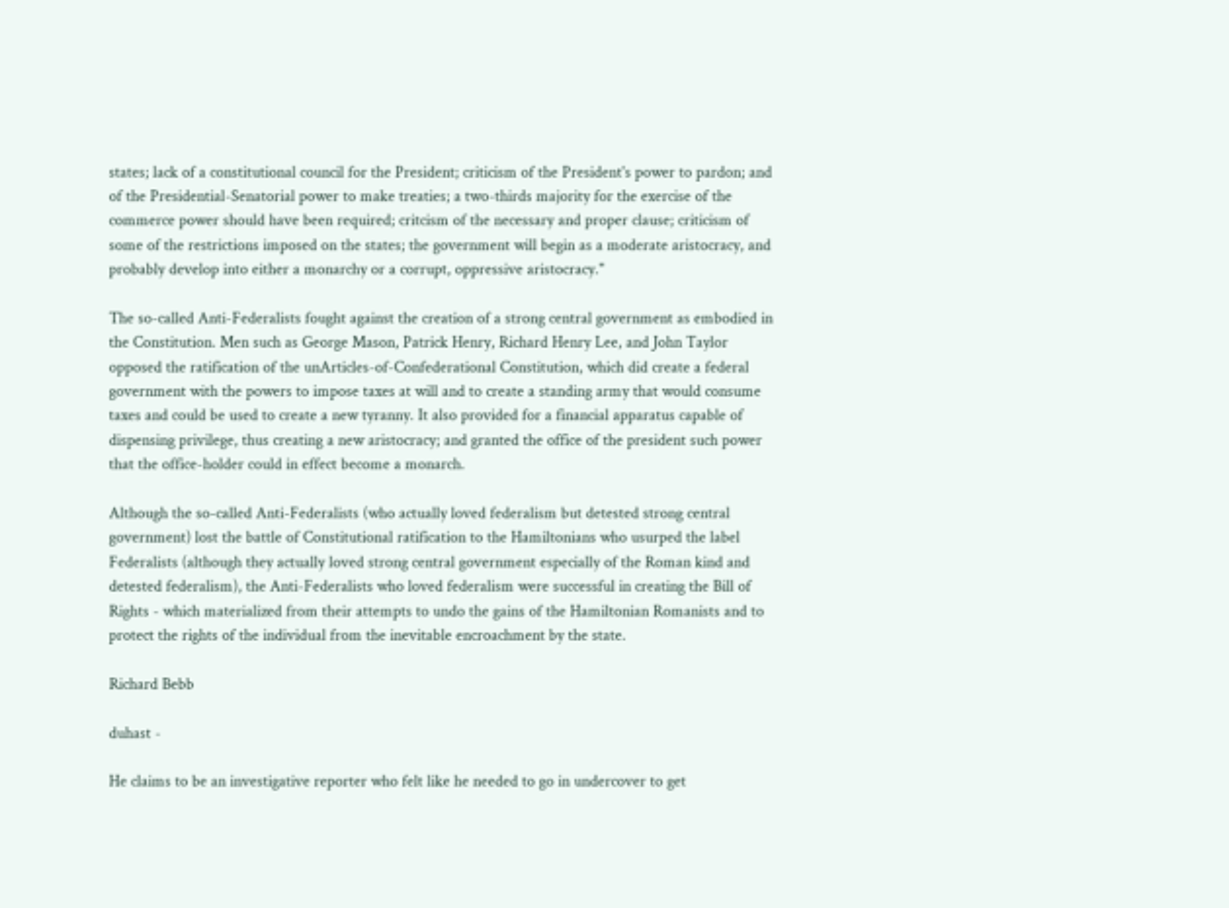states; lack of a constitutional council for the President; criticism of the President's power to pardon; and of the Presidential-Senatorial power to make treaties; a two-thirds majority for the exercise of the commerce power should have been required; critcism of the necessary and proper clause; criticism of some of the restrictions imposed on the states; the government will begin as a moderate aristocracy, and probably develop into either a monarchy or a corrupt, oppressive aristocracy."

The so-called Anti-Federalists fought against the creation of a strong central government as embodied in the Constitution. Men such as George Mason, Patrick Henry, Richard Henry Lee, and John Taylor opposed the ratification of the unArticles-of-Confederational Constitution, which did create a federal government with the powers to impose taxes at will and to create a standing army that would consume taxes and could be used to create a new tyranny. It also provided for a financial apparatus capable of dispensing privilege, thus creating a new aristocracy; and granted the office of the president such power that the office-holder could in effect become a monarch.

Although the so-called Anti-Federalists (who actually loved federalism but detested strong central government) lost the battle of Constitutional ratification to the Hamiltonians who usurped the label Federalists (although they actually loved strong central government especially of the Roman kind and detested federalism), the Anti-Federalists who loved federalism were successful in creating the Bill of Rights - which materialized from their attempts to undo the gains of the Hamiltonian Romanists and to protect the rights of the individual from the inevitable encroachment by the state.

Richard Bebb

duhast -

He claims to be an investigative reporter who felt like he needed to go in undercover to get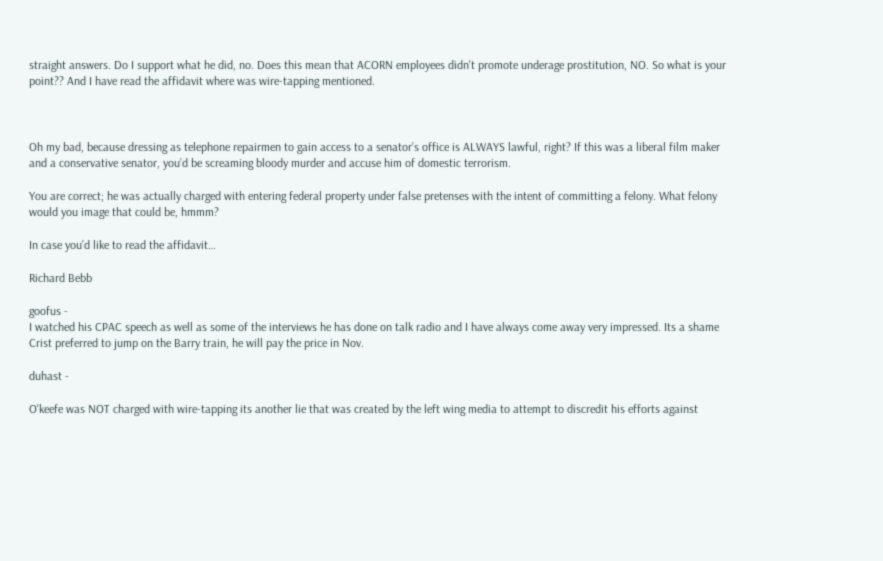straight answers. Do I support what he did, no. Does this mean that ACORN employees didn't promote underage prostitution, NO. So what is your point?? And I have read the affidavit where was wire-tapping mentioned.



Oh my bad, because dressing as telephone repairmen to gain access to a senator’s office is ALWAYS lawful, right? If this was a liberal film maker and a conservative senator, you’d be screaming bloody murder and accuse him of domestic terrorism.

You are correct; he was actually charged with entering federal property under false pretenses with the intent of committing a felony. What felony would you image that could be, hmmm?

In case you’d like to read the affidavit…

Richard Bebb

goofus -
I watched his CPAC speech as well as some of the interviews he has done on talk radio and I have always come away very impressed. Its a shame Crist preferred to jump on the Barry train, he will pay the price in Nov.

duhast -

O'keefe was NOT charged with wire-tapping its another lie that was created by the left wing media to attempt to discredit his efforts against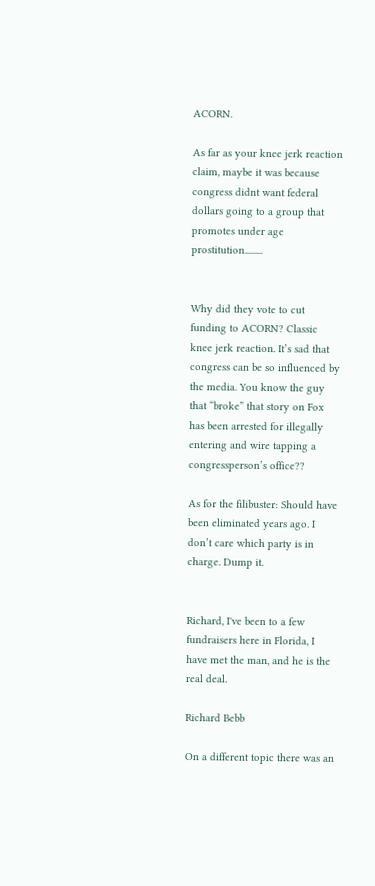ACORN.

As far as your knee jerk reaction claim, maybe it was because congress didnt want federal dollars going to a group that promotes under age prostitution.........


Why did they vote to cut funding to ACORN? Classic knee jerk reaction. It’s sad that congress can be so influenced by the media. You know the guy that “broke” that story on Fox has been arrested for illegally entering and wire tapping a congressperson’s office??

As for the filibuster: Should have been eliminated years ago. I don’t care which party is in charge. Dump it.


Richard, I've been to a few fundraisers here in Florida, I have met the man, and he is the real deal.

Richard Bebb

On a different topic there was an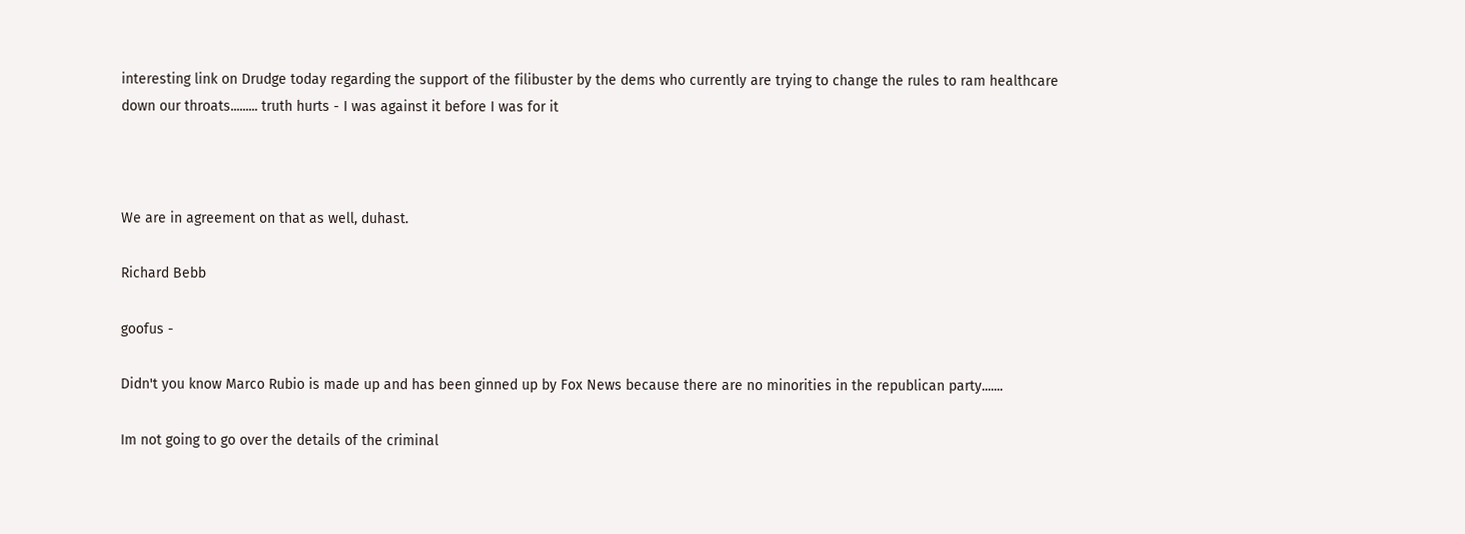interesting link on Drudge today regarding the support of the filibuster by the dems who currently are trying to change the rules to ram healthcare down our throats......... truth hurts - I was against it before I was for it



We are in agreement on that as well, duhast.

Richard Bebb

goofus -

Didn't you know Marco Rubio is made up and has been ginned up by Fox News because there are no minorities in the republican party.......

Im not going to go over the details of the criminal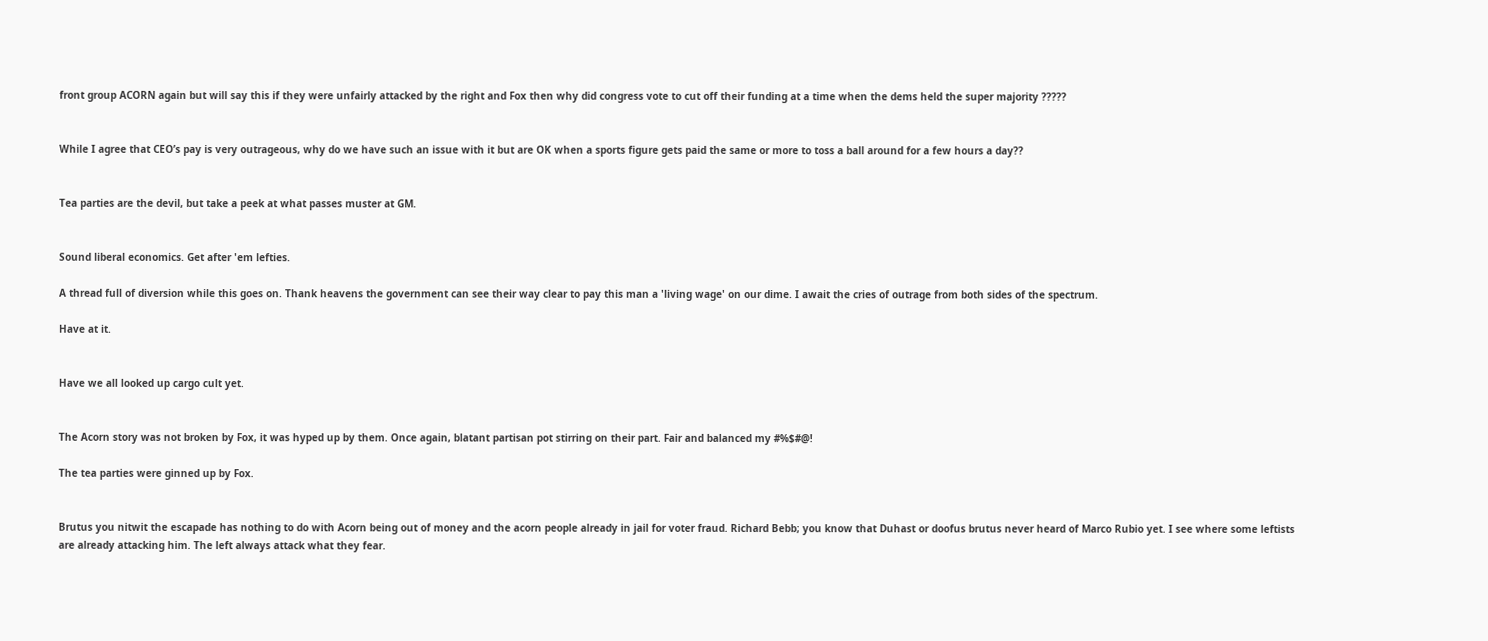front group ACORN again but will say this if they were unfairly attacked by the right and Fox then why did congress vote to cut off their funding at a time when the dems held the super majority ?????


While I agree that CEO’s pay is very outrageous, why do we have such an issue with it but are OK when a sports figure gets paid the same or more to toss a ball around for a few hours a day??


Tea parties are the devil, but take a peek at what passes muster at GM.


Sound liberal economics. Get after 'em lefties.

A thread full of diversion while this goes on. Thank heavens the government can see their way clear to pay this man a 'living wage' on our dime. I await the cries of outrage from both sides of the spectrum.

Have at it.


Have we all looked up cargo cult yet.


The Acorn story was not broken by Fox, it was hyped up by them. Once again, blatant partisan pot stirring on their part. Fair and balanced my #%$#@!

The tea parties were ginned up by Fox.


Brutus you nitwit the escapade has nothing to do with Acorn being out of money and the acorn people already in jail for voter fraud. Richard Bebb; you know that Duhast or doofus brutus never heard of Marco Rubio yet. I see where some leftists are already attacking him. The left always attack what they fear.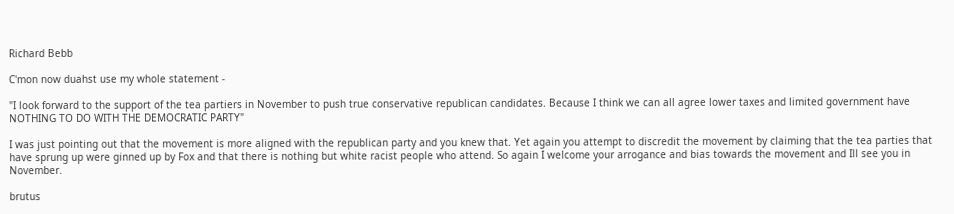Richard Bebb

C'mon now duahst use my whole statement -

"I look forward to the support of the tea partiers in November to push true conservative republican candidates. Because I think we can all agree lower taxes and limited government have NOTHING TO DO WITH THE DEMOCRATIC PARTY"

I was just pointing out that the movement is more aligned with the republican party and you knew that. Yet again you attempt to discredit the movement by claiming that the tea parties that have sprung up were ginned up by Fox and that there is nothing but white racist people who attend. So again I welcome your arrogance and bias towards the movement and Ill see you in November.

brutus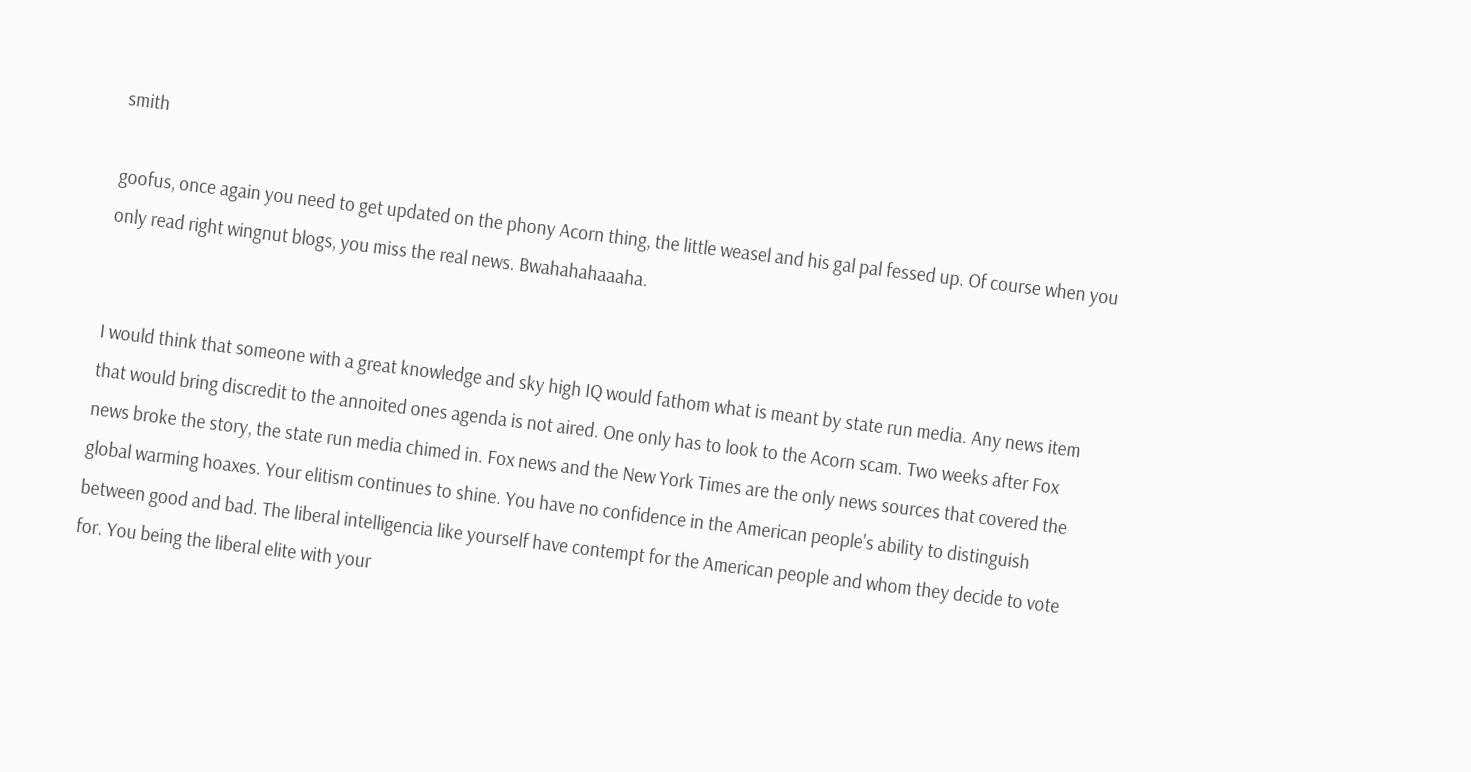smith

goofus, once again you need to get updated on the phony Acorn thing, the little weasel and his gal pal fessed up. Of course when you only read right wingnut blogs, you miss the real news. Bwahahahaaaha.


I would think that someone with a great knowledge and sky high IQ would fathom what is meant by state run media. Any news item that would bring discredit to the annoited ones agenda is not aired. One only has to look to the Acorn scam. Two weeks after Fox news broke the story, the state run media chimed in. Fox news and the New York Times are the only news sources that covered the global warming hoaxes. Your elitism continues to shine. You have no confidence in the American people's ability to distinguish between good and bad. The liberal intelligencia like yourself have contempt for the American people and whom they decide to vote for. You being the liberal elite with your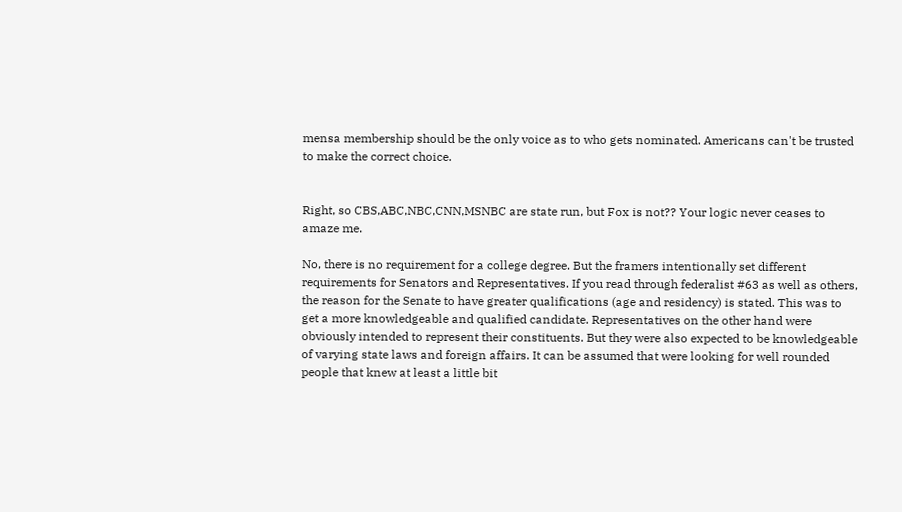mensa membership should be the only voice as to who gets nominated. Americans can't be trusted to make the correct choice.


Right, so CBS,ABC,NBC,CNN,MSNBC are state run, but Fox is not?? Your logic never ceases to amaze me.

No, there is no requirement for a college degree. But the framers intentionally set different requirements for Senators and Representatives. If you read through federalist #63 as well as others, the reason for the Senate to have greater qualifications (age and residency) is stated. This was to get a more knowledgeable and qualified candidate. Representatives on the other hand were obviously intended to represent their constituents. But they were also expected to be knowledgeable of varying state laws and foreign affairs. It can be assumed that were looking for well rounded people that knew at least a little bit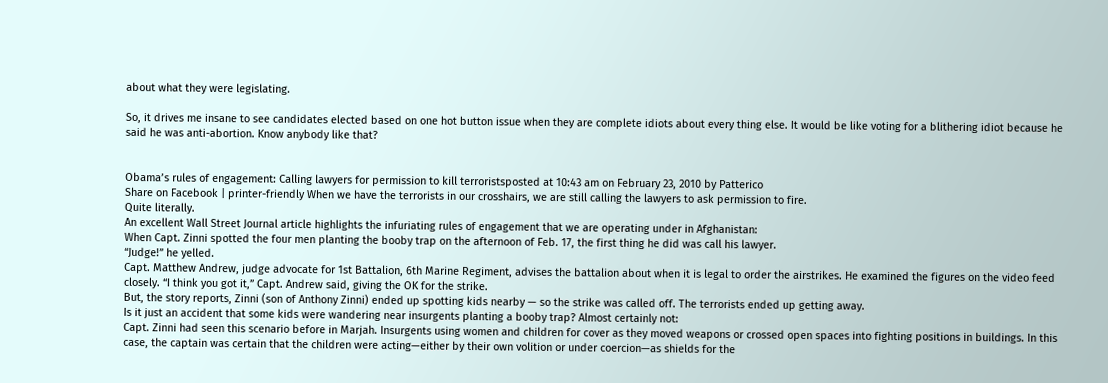about what they were legislating.

So, it drives me insane to see candidates elected based on one hot button issue when they are complete idiots about every thing else. It would be like voting for a blithering idiot because he said he was anti-abortion. Know anybody like that?


Obama’s rules of engagement: Calling lawyers for permission to kill terroristsposted at 10:43 am on February 23, 2010 by Patterico
Share on Facebook | printer-friendly When we have the terrorists in our crosshairs, we are still calling the lawyers to ask permission to fire.
Quite literally.
An excellent Wall Street Journal article highlights the infuriating rules of engagement that we are operating under in Afghanistan:
When Capt. Zinni spotted the four men planting the booby trap on the afternoon of Feb. 17, the first thing he did was call his lawyer.
“Judge!” he yelled.
Capt. Matthew Andrew, judge advocate for 1st Battalion, 6th Marine Regiment, advises the battalion about when it is legal to order the airstrikes. He examined the figures on the video feed closely. “I think you got it,” Capt. Andrew said, giving the OK for the strike.
But, the story reports, Zinni (son of Anthony Zinni) ended up spotting kids nearby — so the strike was called off. The terrorists ended up getting away.
Is it just an accident that some kids were wandering near insurgents planting a booby trap? Almost certainly not:
Capt. Zinni had seen this scenario before in Marjah. Insurgents using women and children for cover as they moved weapons or crossed open spaces into fighting positions in buildings. In this case, the captain was certain that the children were acting—either by their own volition or under coercion—as shields for the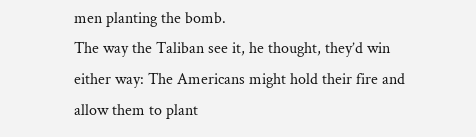men planting the bomb.
The way the Taliban see it, he thought, they’d win either way: The Americans might hold their fire and allow them to plant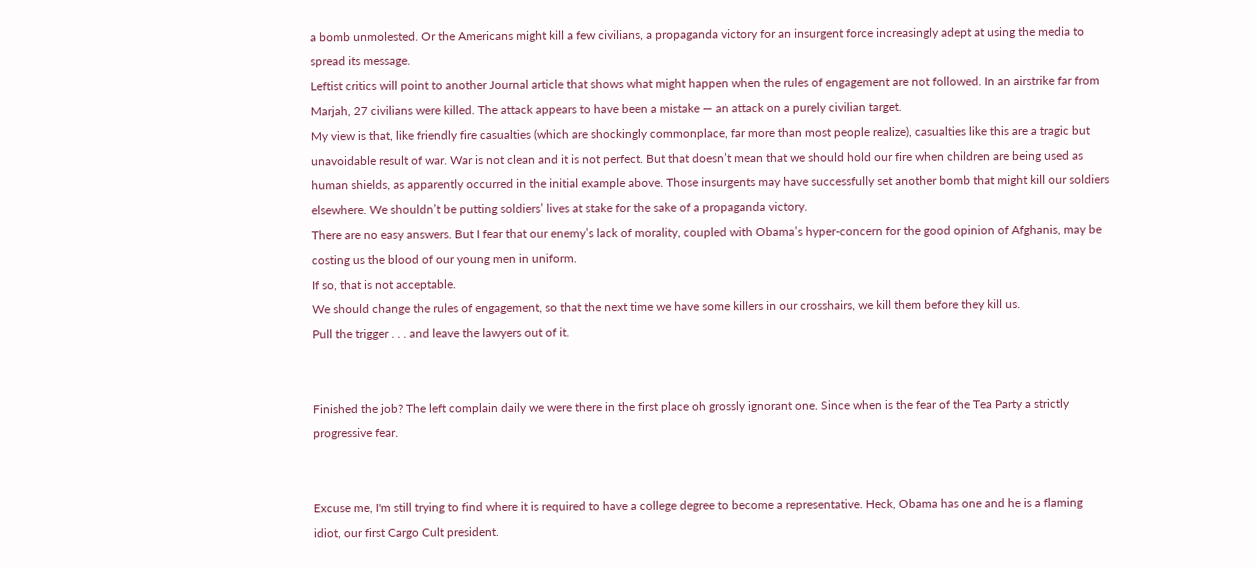a bomb unmolested. Or the Americans might kill a few civilians, a propaganda victory for an insurgent force increasingly adept at using the media to spread its message.
Leftist critics will point to another Journal article that shows what might happen when the rules of engagement are not followed. In an airstrike far from Marjah, 27 civilians were killed. The attack appears to have been a mistake — an attack on a purely civilian target.
My view is that, like friendly fire casualties (which are shockingly commonplace, far more than most people realize), casualties like this are a tragic but unavoidable result of war. War is not clean and it is not perfect. But that doesn’t mean that we should hold our fire when children are being used as human shields, as apparently occurred in the initial example above. Those insurgents may have successfully set another bomb that might kill our soldiers elsewhere. We shouldn’t be putting soldiers’ lives at stake for the sake of a propaganda victory.
There are no easy answers. But I fear that our enemy’s lack of morality, coupled with Obama’s hyper-concern for the good opinion of Afghanis, may be costing us the blood of our young men in uniform.
If so, that is not acceptable.
We should change the rules of engagement, so that the next time we have some killers in our crosshairs, we kill them before they kill us.
Pull the trigger . . . and leave the lawyers out of it.


Finished the job? The left complain daily we were there in the first place oh grossly ignorant one. Since when is the fear of the Tea Party a strictly progressive fear.


Excuse me, I'm still trying to find where it is required to have a college degree to become a representative. Heck, Obama has one and he is a flaming idiot, our first Cargo Cult president.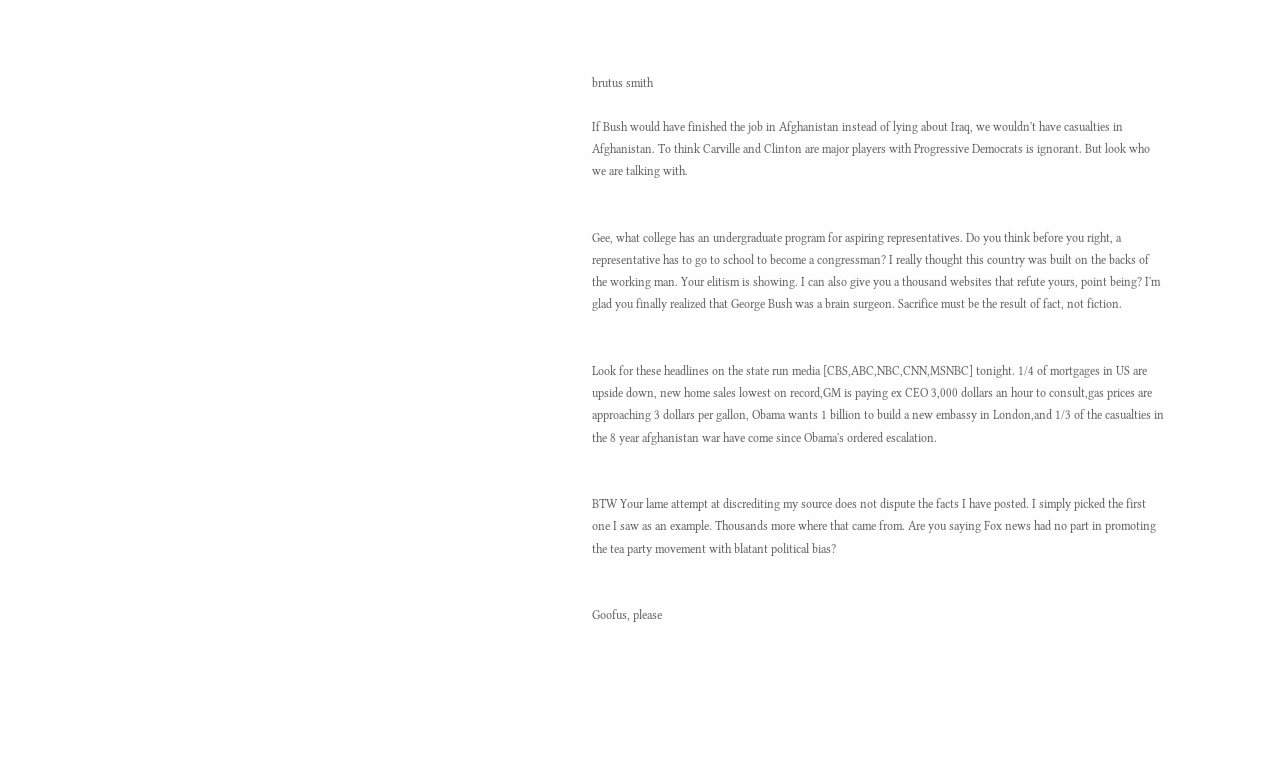brutus smith

If Bush would have finished the job in Afghanistan instead of lying about Iraq, we wouldn't have casualties in Afghanistan. To think Carville and Clinton are major players with Progressive Democrats is ignorant. But look who we are talking with.


Gee, what college has an undergraduate program for aspiring representatives. Do you think before you right, a representative has to go to school to become a congressman? I really thought this country was built on the backs of the working man. Your elitism is showing. I can also give you a thousand websites that refute yours, point being? I'm glad you finally realized that George Bush was a brain surgeon. Sacrifice must be the result of fact, not fiction.


Look for these headlines on the state run media [CBS,ABC,NBC,CNN,MSNBC] tonight. 1/4 of mortgages in US are upside down, new home sales lowest on record,GM is paying ex CEO 3,000 dollars an hour to consult,gas prices are approaching 3 dollars per gallon, Obama wants 1 billion to build a new embassy in London,and 1/3 of the casualties in the 8 year afghanistan war have come since Obama's ordered escalation.


BTW Your lame attempt at discrediting my source does not dispute the facts I have posted. I simply picked the first one I saw as an example. Thousands more where that came from. Are you saying Fox news had no part in promoting the tea party movement with blatant political bias?


Goofus, please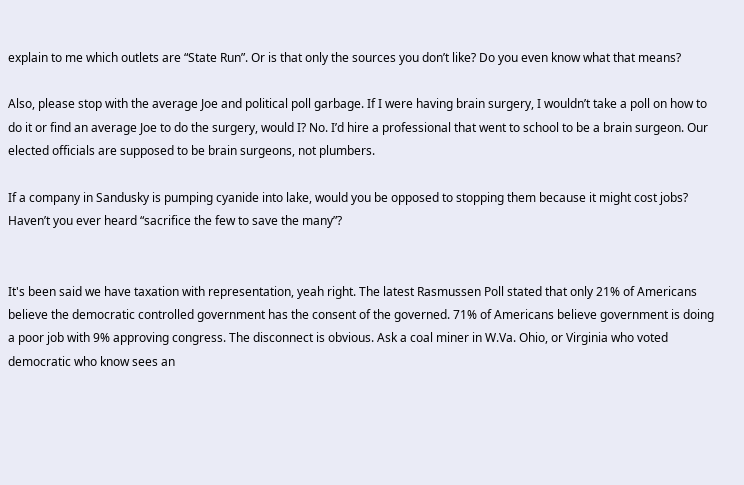explain to me which outlets are “State Run”. Or is that only the sources you don’t like? Do you even know what that means?

Also, please stop with the average Joe and political poll garbage. If I were having brain surgery, I wouldn’t take a poll on how to do it or find an average Joe to do the surgery, would I? No. I’d hire a professional that went to school to be a brain surgeon. Our elected officials are supposed to be brain surgeons, not plumbers.

If a company in Sandusky is pumping cyanide into lake, would you be opposed to stopping them because it might cost jobs? Haven’t you ever heard “sacrifice the few to save the many”?


It's been said we have taxation with representation, yeah right. The latest Rasmussen Poll stated that only 21% of Americans believe the democratic controlled government has the consent of the governed. 71% of Americans believe government is doing a poor job with 9% approving congress. The disconnect is obvious. Ask a coal miner in W.Va. Ohio, or Virginia who voted democratic who know sees an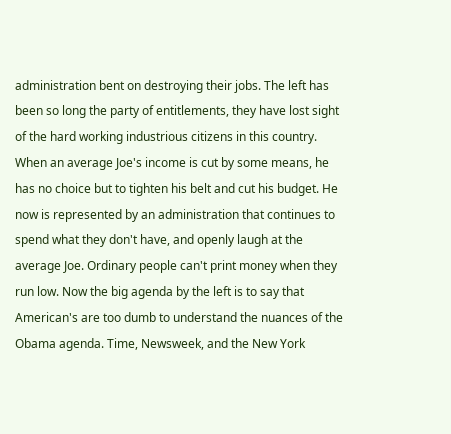administration bent on destroying their jobs. The left has been so long the party of entitlements, they have lost sight of the hard working industrious citizens in this country. When an average Joe's income is cut by some means, he has no choice but to tighten his belt and cut his budget. He now is represented by an administration that continues to spend what they don't have, and openly laugh at the average Joe. Ordinary people can't print money when they run low. Now the big agenda by the left is to say that American's are too dumb to understand the nuances of the Obama agenda. Time, Newsweek, and the New York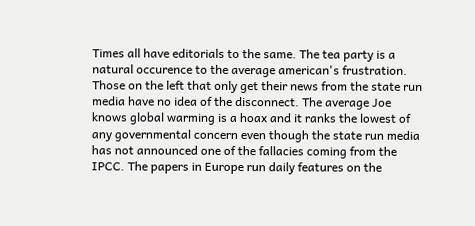Times all have editorials to the same. The tea party is a natural occurence to the average american's frustration. Those on the left that only get their news from the state run media have no idea of the disconnect. The average Joe knows global warming is a hoax and it ranks the lowest of any governmental concern even though the state run media has not announced one of the fallacies coming from the IPCC. The papers in Europe run daily features on the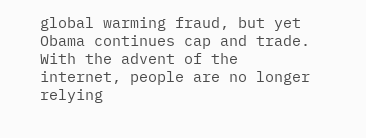global warming fraud, but yet Obama continues cap and trade. With the advent of the internet, people are no longer relying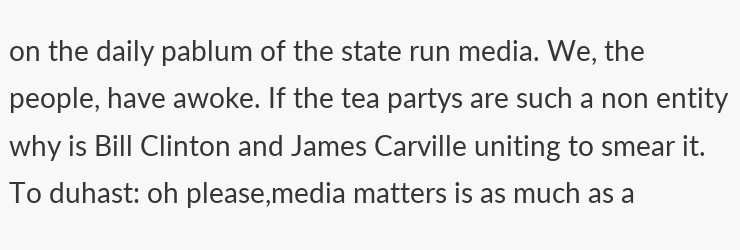on the daily pablum of the state run media. We, the people, have awoke. If the tea partys are such a non entity why is Bill Clinton and James Carville uniting to smear it. To duhast: oh please,media matters is as much as a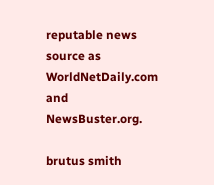reputable news source as WorldNetDaily.com and NewsBuster.org.

brutus smith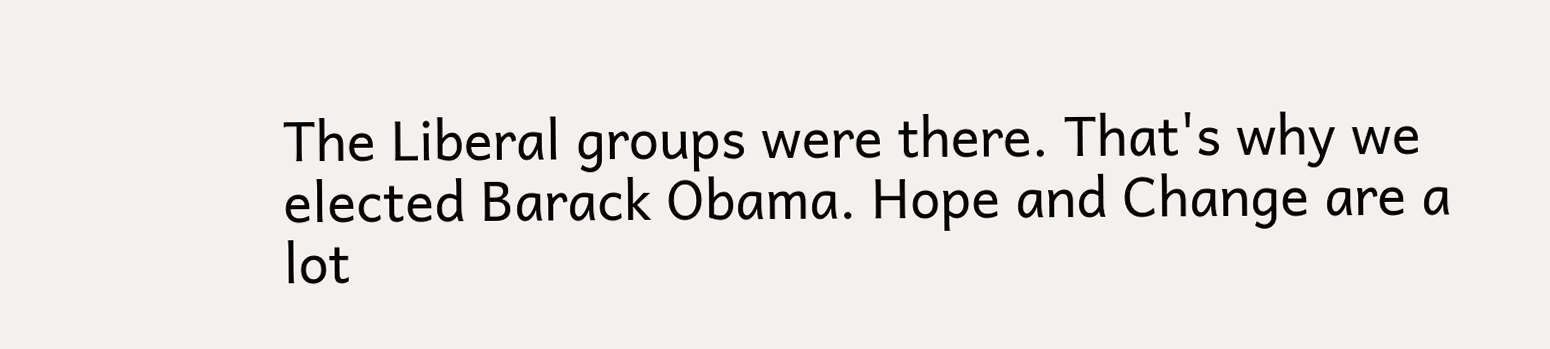The Liberal groups were there. That's why we elected Barack Obama. Hope and Change are a lot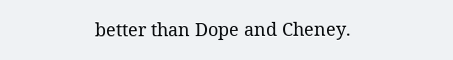better than Dope and Cheney.